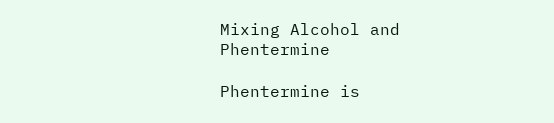Mixing Alcohol and Phentermine

Phentermine is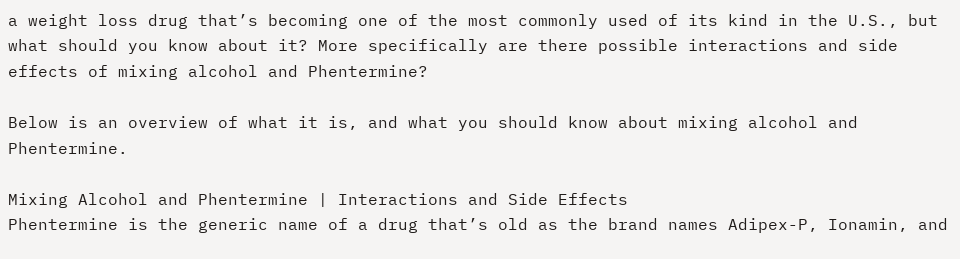a weight loss drug that’s becoming one of the most commonly used of its kind in the U.S., but what should you know about it? More specifically are there possible interactions and side effects of mixing alcohol and Phentermine?

Below is an overview of what it is, and what you should know about mixing alcohol and Phentermine.

Mixing Alcohol and Phentermine | Interactions and Side Effects
Phentermine is the generic name of a drug that’s old as the brand names Adipex-P, Ionamin, and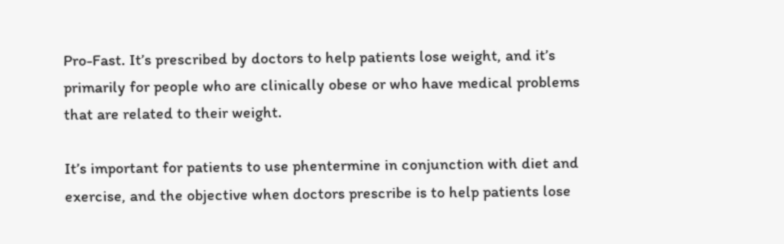Pro-Fast. It’s prescribed by doctors to help patients lose weight, and it’s primarily for people who are clinically obese or who have medical problems that are related to their weight.

It’s important for patients to use phentermine in conjunction with diet and exercise, and the objective when doctors prescribe is to help patients lose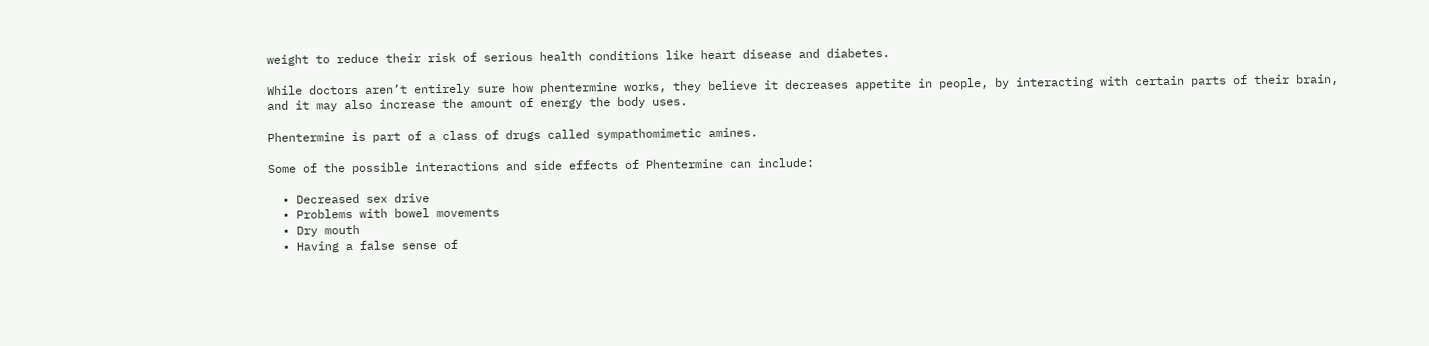weight to reduce their risk of serious health conditions like heart disease and diabetes.

While doctors aren’t entirely sure how phentermine works, they believe it decreases appetite in people, by interacting with certain parts of their brain, and it may also increase the amount of energy the body uses.

Phentermine is part of a class of drugs called sympathomimetic amines.

Some of the possible interactions and side effects of Phentermine can include:

  • Decreased sex drive
  • Problems with bowel movements
  • Dry mouth
  • Having a false sense of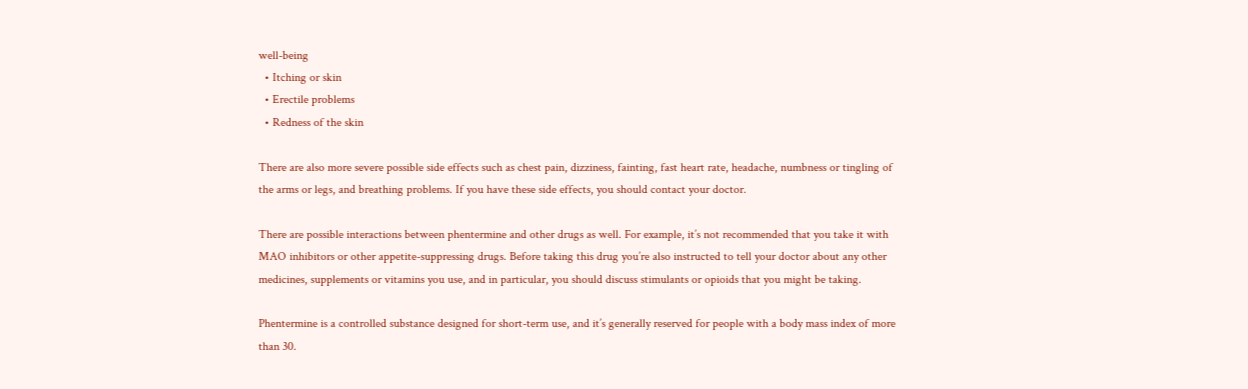well-being
  • Itching or skin
  • Erectile problems
  • Redness of the skin

There are also more severe possible side effects such as chest pain, dizziness, fainting, fast heart rate, headache, numbness or tingling of the arms or legs, and breathing problems. If you have these side effects, you should contact your doctor.

There are possible interactions between phentermine and other drugs as well. For example, it’s not recommended that you take it with MAO inhibitors or other appetite-suppressing drugs. Before taking this drug you’re also instructed to tell your doctor about any other medicines, supplements or vitamins you use, and in particular, you should discuss stimulants or opioids that you might be taking.

Phentermine is a controlled substance designed for short-term use, and it’s generally reserved for people with a body mass index of more than 30.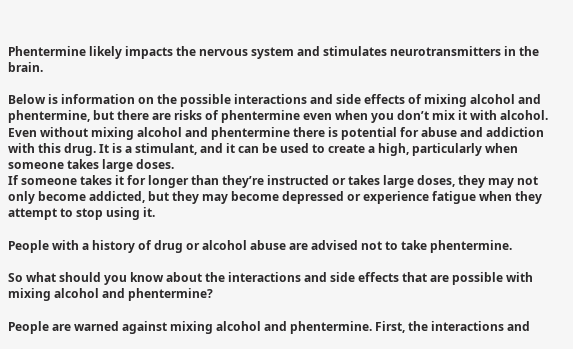Phentermine likely impacts the nervous system and stimulates neurotransmitters in the brain.

Below is information on the possible interactions and side effects of mixing alcohol and phentermine, but there are risks of phentermine even when you don’t mix it with alcohol. Even without mixing alcohol and phentermine there is potential for abuse and addiction with this drug. It is a stimulant, and it can be used to create a high, particularly when someone takes large doses.
If someone takes it for longer than they’re instructed or takes large doses, they may not only become addicted, but they may become depressed or experience fatigue when they attempt to stop using it.

People with a history of drug or alcohol abuse are advised not to take phentermine.

So what should you know about the interactions and side effects that are possible with mixing alcohol and phentermine?

People are warned against mixing alcohol and phentermine. First, the interactions and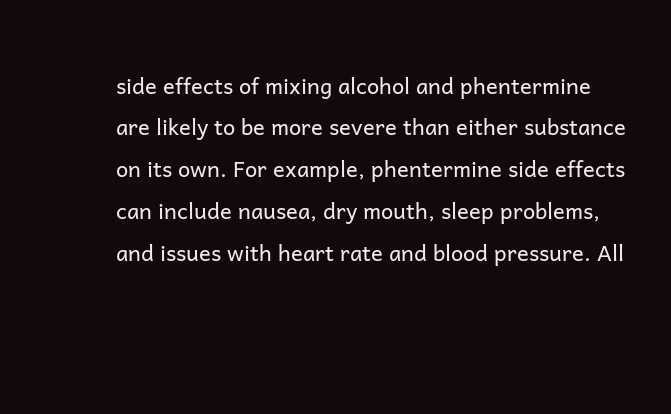side effects of mixing alcohol and phentermine are likely to be more severe than either substance on its own. For example, phentermine side effects can include nausea, dry mouth, sleep problems, and issues with heart rate and blood pressure. All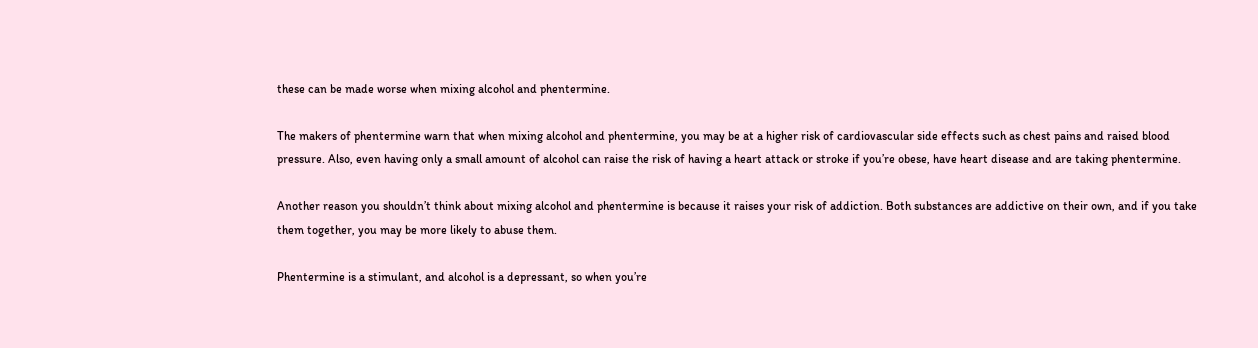these can be made worse when mixing alcohol and phentermine.

The makers of phentermine warn that when mixing alcohol and phentermine, you may be at a higher risk of cardiovascular side effects such as chest pains and raised blood pressure. Also, even having only a small amount of alcohol can raise the risk of having a heart attack or stroke if you’re obese, have heart disease and are taking phentermine.

Another reason you shouldn’t think about mixing alcohol and phentermine is because it raises your risk of addiction. Both substances are addictive on their own, and if you take them together, you may be more likely to abuse them.

Phentermine is a stimulant, and alcohol is a depressant, so when you’re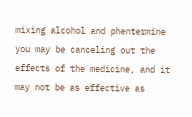mixing alcohol and phentermine you may be canceling out the effects of the medicine, and it may not be as effective as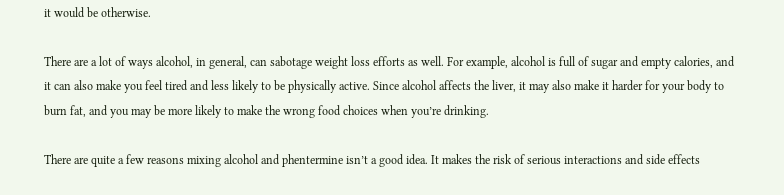it would be otherwise.

There are a lot of ways alcohol, in general, can sabotage weight loss efforts as well. For example, alcohol is full of sugar and empty calories, and it can also make you feel tired and less likely to be physically active. Since alcohol affects the liver, it may also make it harder for your body to burn fat, and you may be more likely to make the wrong food choices when you’re drinking.

There are quite a few reasons mixing alcohol and phentermine isn’t a good idea. It makes the risk of serious interactions and side effects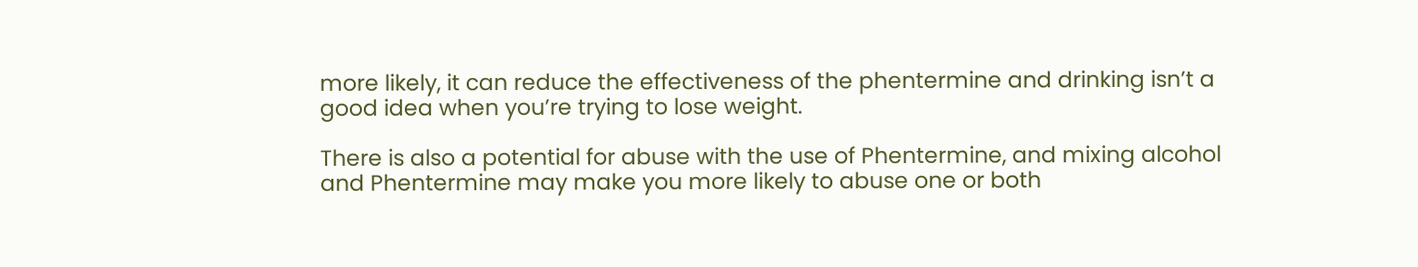more likely, it can reduce the effectiveness of the phentermine and drinking isn’t a good idea when you’re trying to lose weight.

There is also a potential for abuse with the use of Phentermine, and mixing alcohol and Phentermine may make you more likely to abuse one or both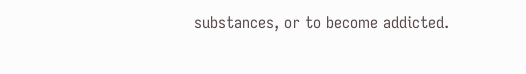substances, or to become addicted.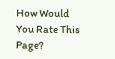How Would You Rate This Page?